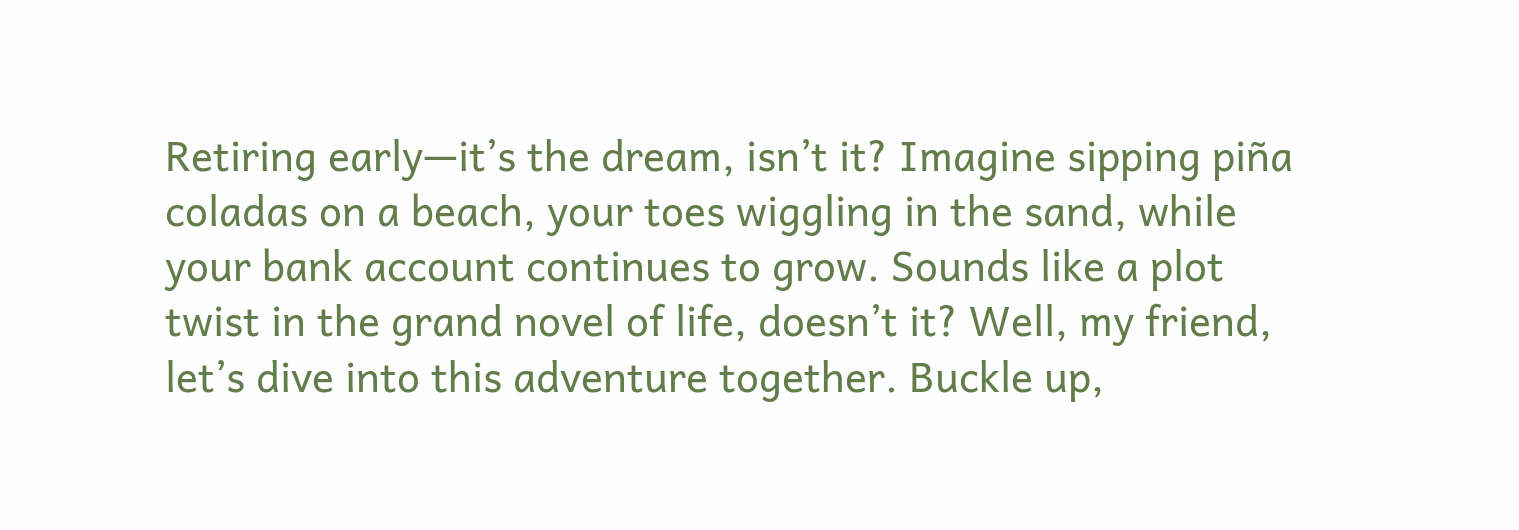Retiring early—it’s the dream, isn’t it? Imagine sipping piña coladas on a beach, your toes wiggling in the sand, while your bank account continues to grow. Sounds like a plot twist in the grand novel of life, doesn’t it? Well, my friend, let’s dive into this adventure together. Buckle up,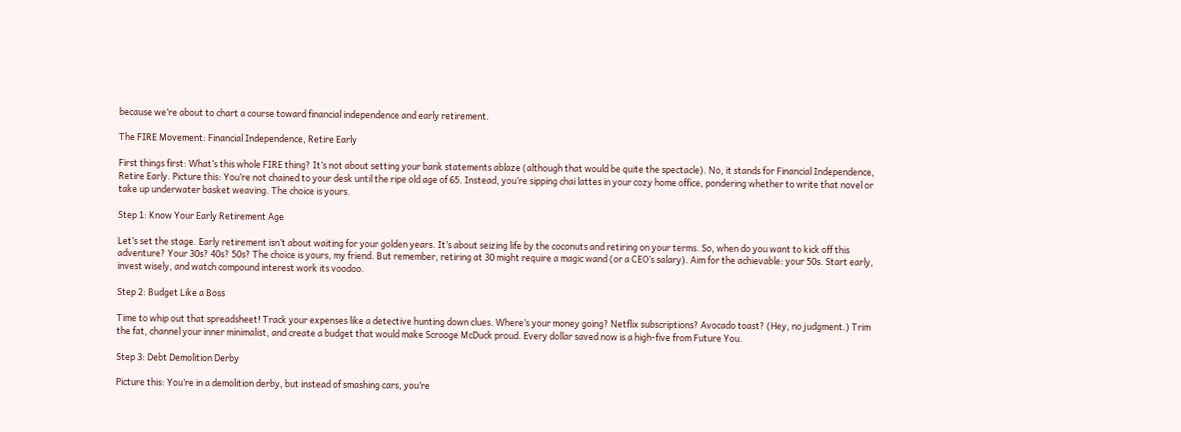because we’re about to chart a course toward financial independence and early retirement.

The FIRE Movement: Financial Independence, Retire Early

First things first: What’s this whole FIRE thing? It’s not about setting your bank statements ablaze (although that would be quite the spectacle). No, it stands for Financial Independence, Retire Early. Picture this: You’re not chained to your desk until the ripe old age of 65. Instead, you’re sipping chai lattes in your cozy home office, pondering whether to write that novel or take up underwater basket weaving. The choice is yours.

Step 1: Know Your Early Retirement Age

Let’s set the stage. Early retirement isn’t about waiting for your golden years. It’s about seizing life by the coconuts and retiring on your terms. So, when do you want to kick off this adventure? Your 30s? 40s? 50s? The choice is yours, my friend. But remember, retiring at 30 might require a magic wand (or a CEO’s salary). Aim for the achievable: your 50s. Start early, invest wisely, and watch compound interest work its voodoo.

Step 2: Budget Like a Boss

Time to whip out that spreadsheet! Track your expenses like a detective hunting down clues. Where’s your money going? Netflix subscriptions? Avocado toast? (Hey, no judgment.) Trim the fat, channel your inner minimalist, and create a budget that would make Scrooge McDuck proud. Every dollar saved now is a high-five from Future You.

Step 3: Debt Demolition Derby

Picture this: You’re in a demolition derby, but instead of smashing cars, you’re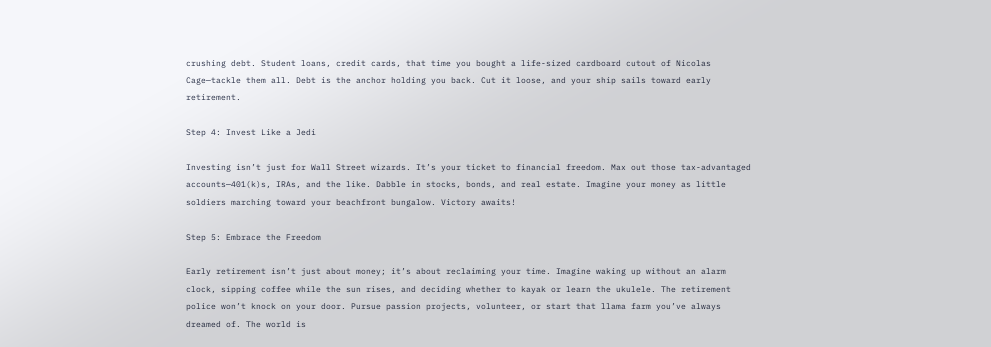crushing debt. Student loans, credit cards, that time you bought a life-sized cardboard cutout of Nicolas Cage—tackle them all. Debt is the anchor holding you back. Cut it loose, and your ship sails toward early retirement.

Step 4: Invest Like a Jedi

Investing isn’t just for Wall Street wizards. It’s your ticket to financial freedom. Max out those tax-advantaged accounts—401(k)s, IRAs, and the like. Dabble in stocks, bonds, and real estate. Imagine your money as little soldiers marching toward your beachfront bungalow. Victory awaits!

Step 5: Embrace the Freedom

Early retirement isn’t just about money; it’s about reclaiming your time. Imagine waking up without an alarm clock, sipping coffee while the sun rises, and deciding whether to kayak or learn the ukulele. The retirement police won’t knock on your door. Pursue passion projects, volunteer, or start that llama farm you’ve always dreamed of. The world is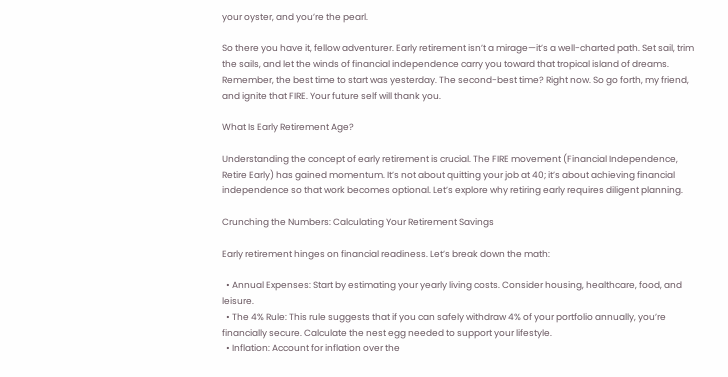your oyster, and you’re the pearl.

So there you have it, fellow adventurer. Early retirement isn’t a mirage—it’s a well-charted path. Set sail, trim the sails, and let the winds of financial independence carry you toward that tropical island of dreams. Remember, the best time to start was yesterday. The second-best time? Right now. So go forth, my friend, and ignite that FIRE. Your future self will thank you.

What Is Early Retirement Age?

Understanding the concept of early retirement is crucial. The FIRE movement (Financial Independence, Retire Early) has gained momentum. It’s not about quitting your job at 40; it’s about achieving financial independence so that work becomes optional. Let’s explore why retiring early requires diligent planning.

Crunching the Numbers: Calculating Your Retirement Savings

Early retirement hinges on financial readiness. Let’s break down the math:

  • Annual Expenses: Start by estimating your yearly living costs. Consider housing, healthcare, food, and leisure.
  • The 4% Rule: This rule suggests that if you can safely withdraw 4% of your portfolio annually, you’re financially secure. Calculate the nest egg needed to support your lifestyle.
  • Inflation: Account for inflation over the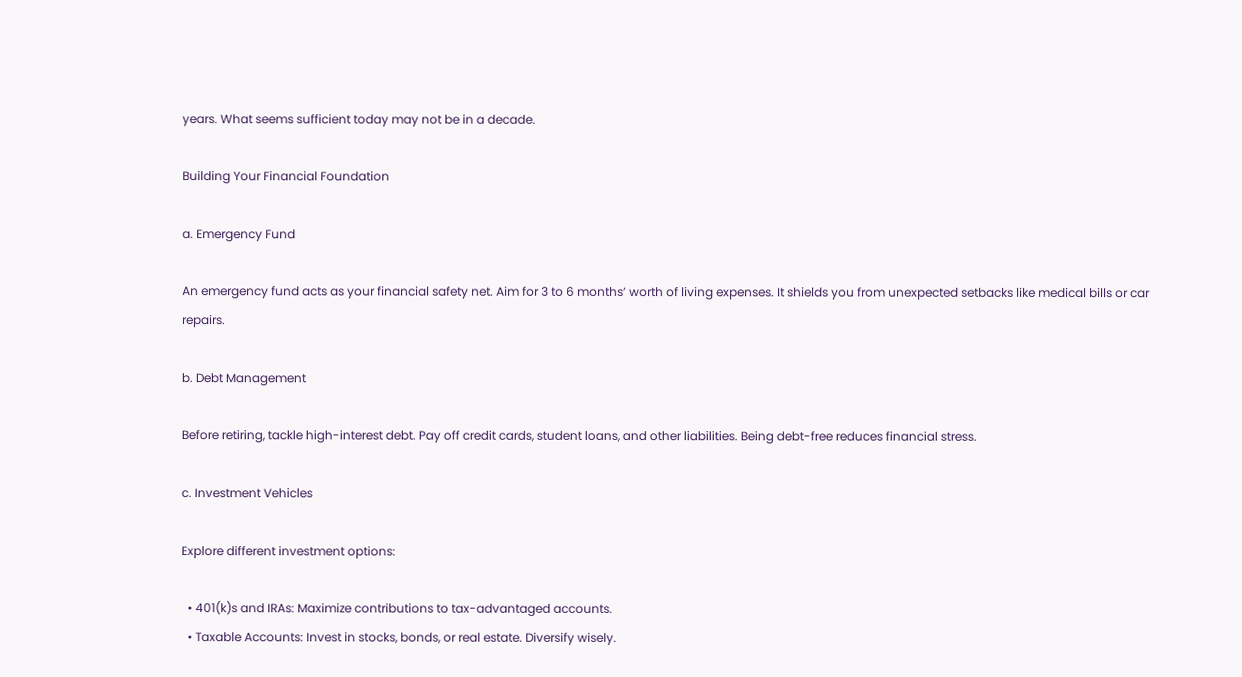years. What seems sufficient today may not be in a decade.

Building Your Financial Foundation

a. Emergency Fund

An emergency fund acts as your financial safety net. Aim for 3 to 6 months’ worth of living expenses. It shields you from unexpected setbacks like medical bills or car repairs.

b. Debt Management

Before retiring, tackle high-interest debt. Pay off credit cards, student loans, and other liabilities. Being debt-free reduces financial stress.

c. Investment Vehicles

Explore different investment options:

  • 401(k)s and IRAs: Maximize contributions to tax-advantaged accounts.
  • Taxable Accounts: Invest in stocks, bonds, or real estate. Diversify wisely.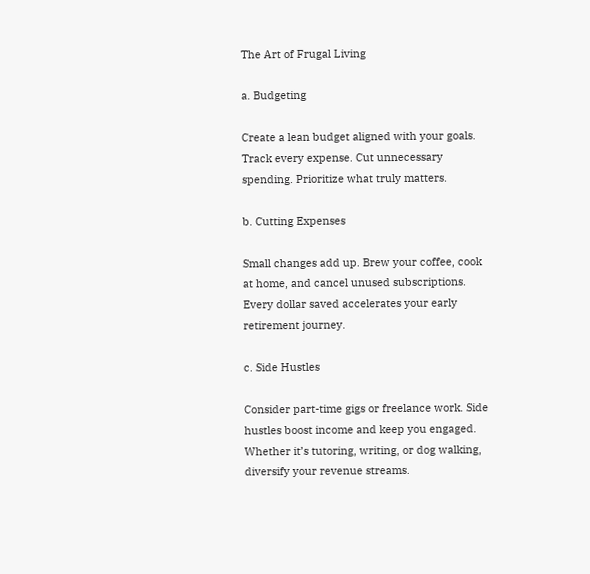The Art of Frugal Living

a. Budgeting

Create a lean budget aligned with your goals. Track every expense. Cut unnecessary spending. Prioritize what truly matters.

b. Cutting Expenses

Small changes add up. Brew your coffee, cook at home, and cancel unused subscriptions. Every dollar saved accelerates your early retirement journey.

c. Side Hustles

Consider part-time gigs or freelance work. Side hustles boost income and keep you engaged. Whether it’s tutoring, writing, or dog walking, diversify your revenue streams.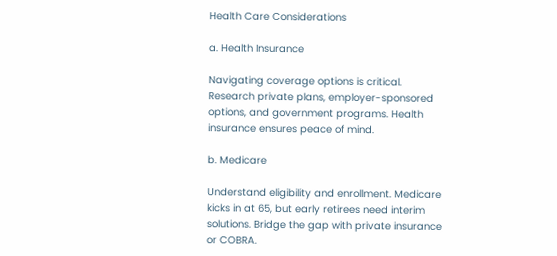Health Care Considerations

a. Health Insurance

Navigating coverage options is critical. Research private plans, employer-sponsored options, and government programs. Health insurance ensures peace of mind.

b. Medicare

Understand eligibility and enrollment. Medicare kicks in at 65, but early retirees need interim solutions. Bridge the gap with private insurance or COBRA.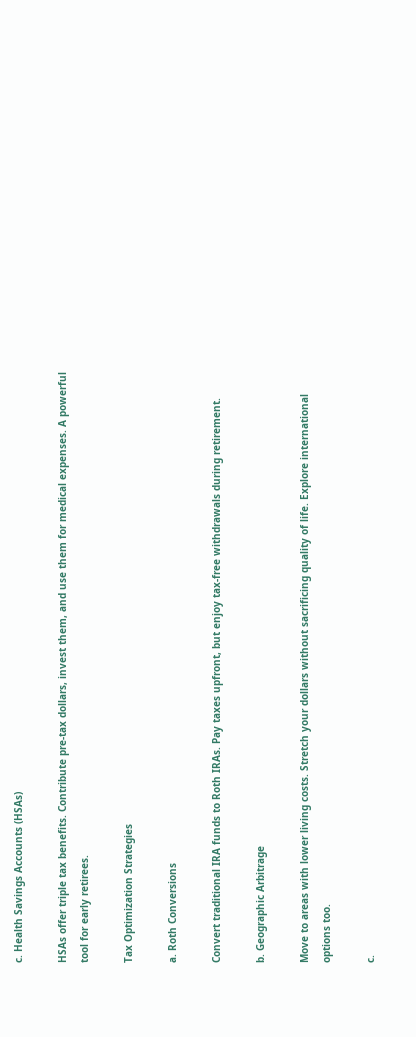c. Health Savings Accounts (HSAs)

HSAs offer triple tax benefits. Contribute pre-tax dollars, invest them, and use them for medical expenses. A powerful tool for early retirees.

Tax Optimization Strategies

a. Roth Conversions

Convert traditional IRA funds to Roth IRAs. Pay taxes upfront, but enjoy tax-free withdrawals during retirement.

b. Geographic Arbitrage

Move to areas with lower living costs. Stretch your dollars without sacrificing quality of life. Explore international options too.

c.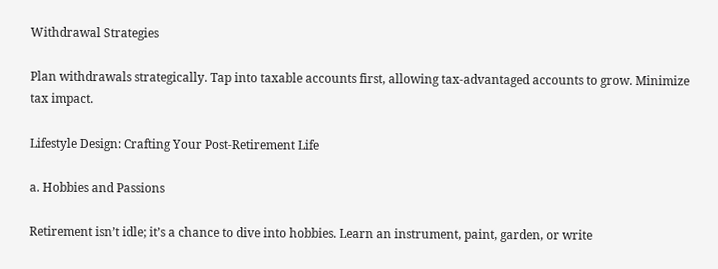Withdrawal Strategies

Plan withdrawals strategically. Tap into taxable accounts first, allowing tax-advantaged accounts to grow. Minimize tax impact.

Lifestyle Design: Crafting Your Post-Retirement Life

a. Hobbies and Passions

Retirement isn’t idle; it’s a chance to dive into hobbies. Learn an instrument, paint, garden, or write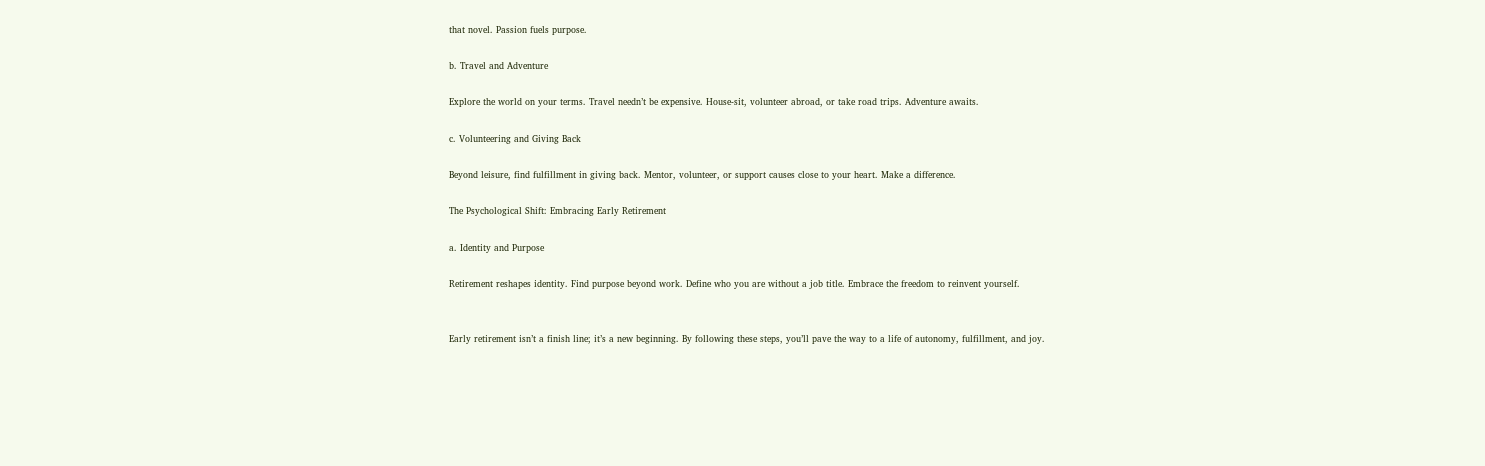that novel. Passion fuels purpose.

b. Travel and Adventure

Explore the world on your terms. Travel needn’t be expensive. House-sit, volunteer abroad, or take road trips. Adventure awaits.

c. Volunteering and Giving Back

Beyond leisure, find fulfillment in giving back. Mentor, volunteer, or support causes close to your heart. Make a difference.

The Psychological Shift: Embracing Early Retirement

a. Identity and Purpose

Retirement reshapes identity. Find purpose beyond work. Define who you are without a job title. Embrace the freedom to reinvent yourself.


Early retirement isn’t a finish line; it’s a new beginning. By following these steps, you’ll pave the way to a life of autonomy, fulfillment, and joy.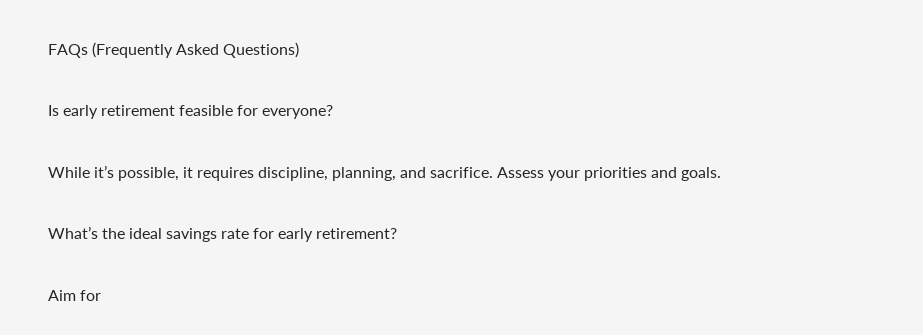FAQs (Frequently Asked Questions)

Is early retirement feasible for everyone?

While it’s possible, it requires discipline, planning, and sacrifice. Assess your priorities and goals.

What’s the ideal savings rate for early retirement?

Aim for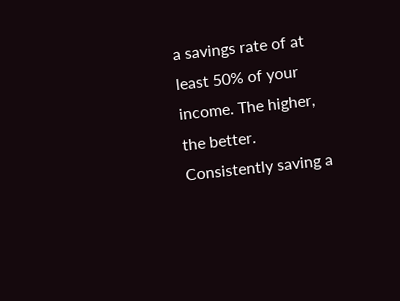a savings rate of at least 50% of your income. The higher, the better. Consistently saving a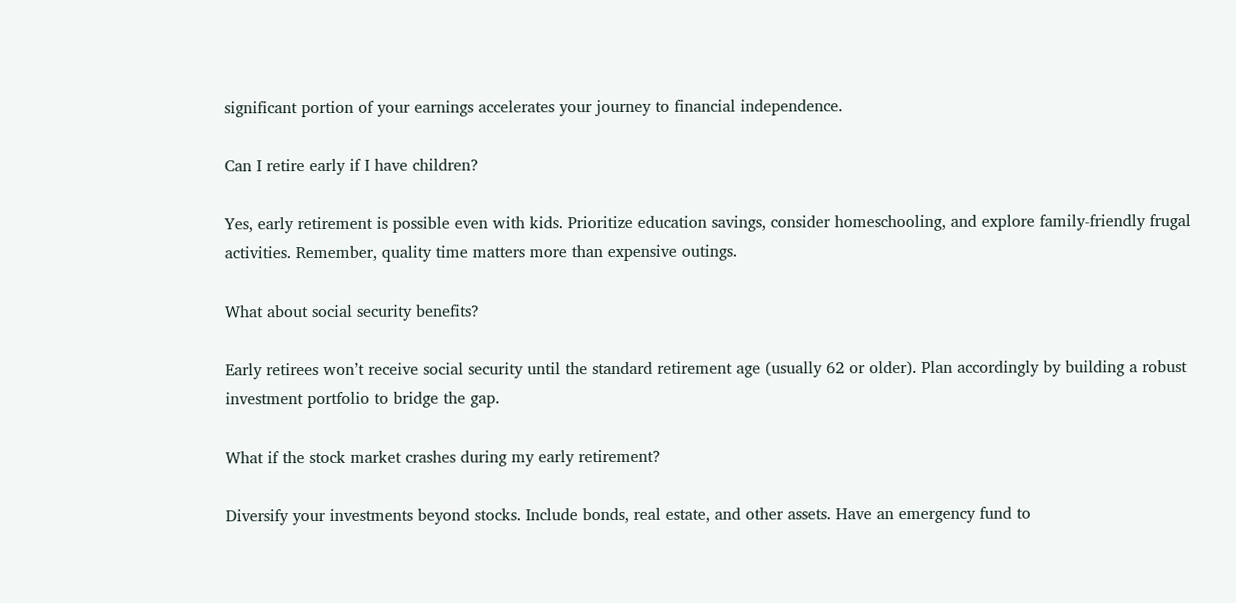significant portion of your earnings accelerates your journey to financial independence.

Can I retire early if I have children?

Yes, early retirement is possible even with kids. Prioritize education savings, consider homeschooling, and explore family-friendly frugal activities. Remember, quality time matters more than expensive outings.

What about social security benefits?

Early retirees won’t receive social security until the standard retirement age (usually 62 or older). Plan accordingly by building a robust investment portfolio to bridge the gap.

What if the stock market crashes during my early retirement?

Diversify your investments beyond stocks. Include bonds, real estate, and other assets. Have an emergency fund to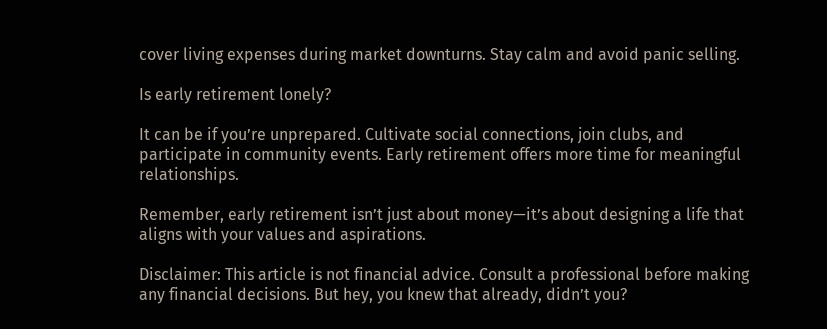cover living expenses during market downturns. Stay calm and avoid panic selling.

Is early retirement lonely?

It can be if you’re unprepared. Cultivate social connections, join clubs, and participate in community events. Early retirement offers more time for meaningful relationships.

Remember, early retirement isn’t just about money—it’s about designing a life that aligns with your values and aspirations.

Disclaimer: This article is not financial advice. Consult a professional before making any financial decisions. But hey, you knew that already, didn’t you?